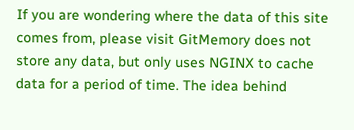If you are wondering where the data of this site comes from, please visit GitMemory does not store any data, but only uses NGINX to cache data for a period of time. The idea behind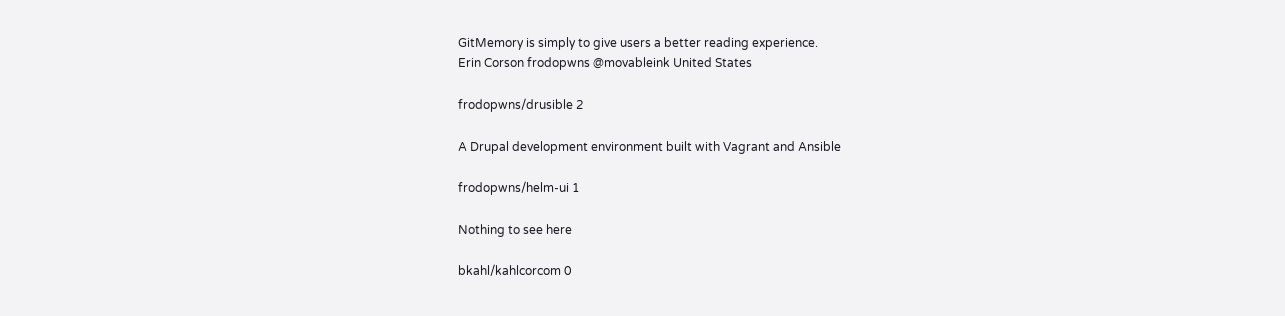GitMemory is simply to give users a better reading experience.
Erin Corson frodopwns @movableink United States

frodopwns/drusible 2

A Drupal development environment built with Vagrant and Ansible

frodopwns/helm-ui 1

Nothing to see here

bkahl/kahlcorcom 0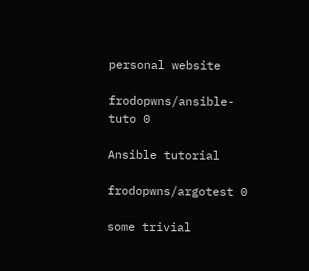personal website

frodopwns/ansible-tuto 0

Ansible tutorial

frodopwns/argotest 0

some trivial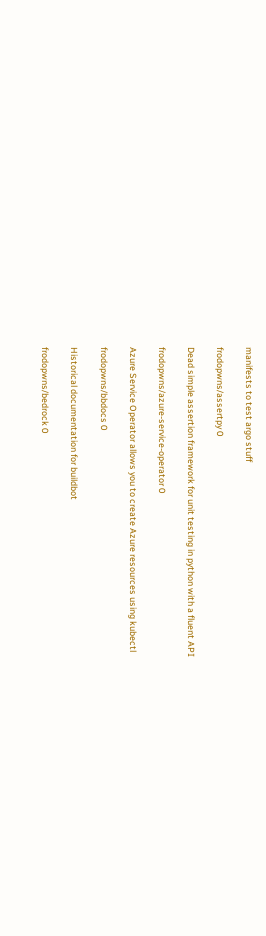manifests to test argo stuff

frodopwns/assertpy 0

Dead simple assertion framework for unit testing in python with a fluent API

frodopwns/azure-service-operator 0

Azure Service Operator allows you to create Azure resources using kubectl

frodopwns/bbdocs 0

Historical documentation for buildbot

frodopwns/bedrock 0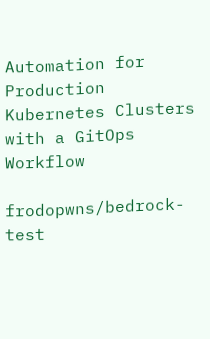Automation for Production Kubernetes Clusters with a GitOps Workflow

frodopwns/bedrock-test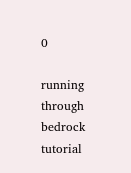0

running through bedrock tutorial